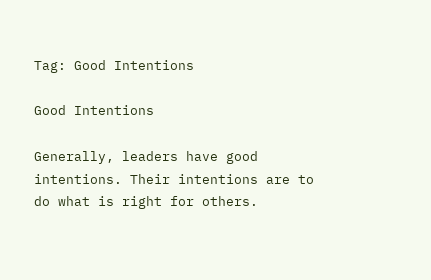Tag: Good Intentions

Good Intentions

Generally, leaders have good intentions. Their intentions are to do what is right for others.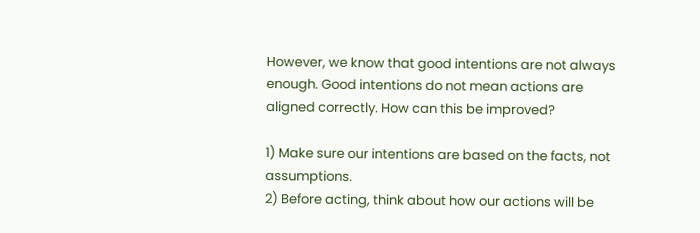However, we know that good intentions are not always enough. Good intentions do not mean actions are aligned correctly. How can this be improved?

1) Make sure our intentions are based on the facts, not assumptions.
2) Before acting, think about how our actions will be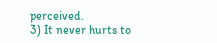perceived.
3) It never hurts to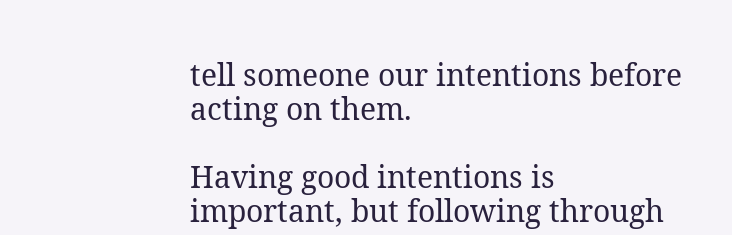tell someone our intentions before acting on them.

Having good intentions is important, but following through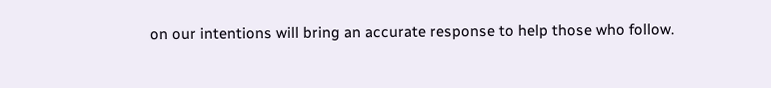on our intentions will bring an accurate response to help those who follow.